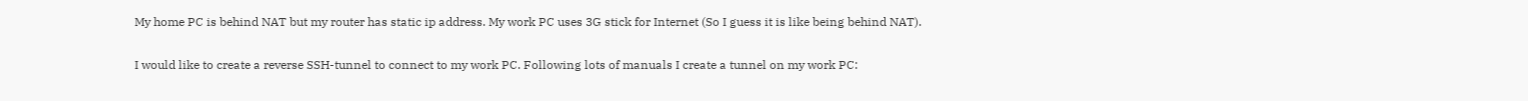My home PC is behind NAT but my router has static ip address. My work PC uses 3G stick for Internet (So I guess it is like being behind NAT).

I would like to create a reverse SSH-tunnel to connect to my work PC. Following lots of manuals I create a tunnel on my work PC: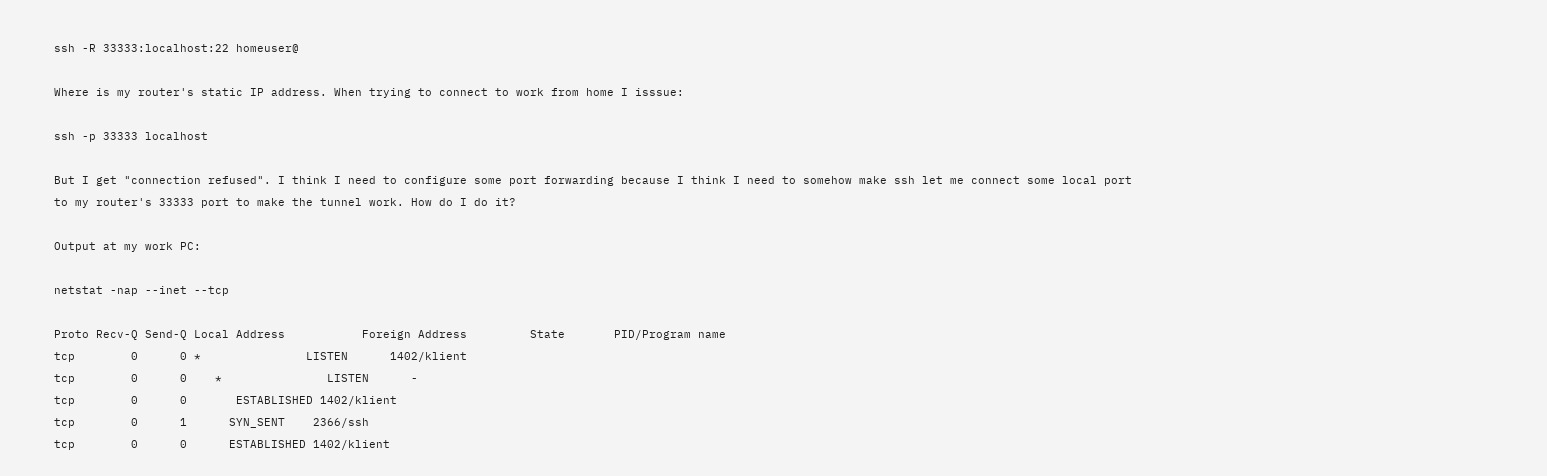ssh -R 33333:localhost:22 homeuser@

Where is my router's static IP address. When trying to connect to work from home I isssue:

ssh -p 33333 localhost

But I get "connection refused". I think I need to configure some port forwarding because I think I need to somehow make ssh let me connect some local port to my router's 33333 port to make the tunnel work. How do I do it?

Output at my work PC:

netstat -nap --inet --tcp

Proto Recv-Q Send-Q Local Address           Foreign Address         State       PID/Program name
tcp        0      0 *               LISTEN      1402/klient
tcp        0      0    *               LISTEN      -
tcp        0      0       ESTABLISHED 1402/klient
tcp        0      1      SYN_SENT    2366/ssh
tcp        0      0      ESTABLISHED 1402/klient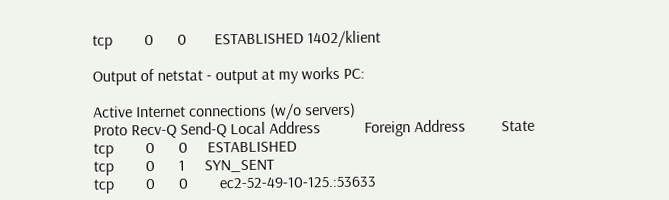tcp        0      0       ESTABLISHED 1402/klient

Output of netstat - output at my works PC:

Active Internet connections (w/o servers)
Proto Recv-Q Send-Q Local Address           Foreign Address         State
tcp        0      0     ESTABLISHED
tcp        0      1     SYN_SENT
tcp        0      0        ec2-52-49-10-125.:53633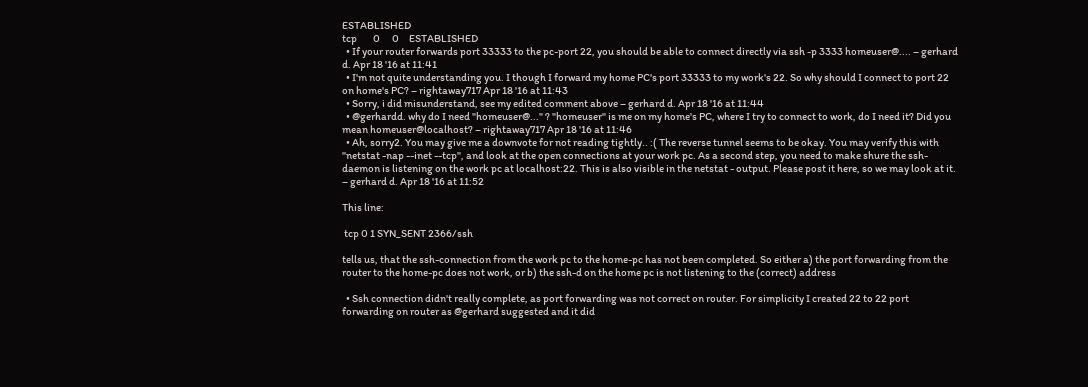ESTABLISHED
tcp        0      0     ESTABLISHED
  • If your router forwards port 33333 to the pc-port 22, you should be able to connect directly via ssh -p 3333 homeuser@.... – gerhard d. Apr 18 '16 at 11:41
  • I'm not quite understanding you. I though I forward my home PC's port 33333 to my work's 22. So why should I connect to port 22 on home's PC? – rightaway717 Apr 18 '16 at 11:43
  • Sorry, i did misunderstand, see my edited comment above – gerhard d. Apr 18 '16 at 11:44
  • @gerhardd. why do I need "homeuser@..." ? "homeuser" is me on my home's PC, where I try to connect to work, do I need it? Did you mean homeuser@localhost? – rightaway717 Apr 18 '16 at 11:46
  • Ah, sorry2. You may give me a downvote for not reading tightly.. :( The reverse tunnel seems to be okay. You may verify this with "netstat -nap --inet --tcp", and look at the open connections at your work pc. As a second step, you need to make shure the ssh-daemon is listening on the work pc at localhost:22. This is also visible in the netstat - output. Please post it here, so we may look at it. – gerhard d. Apr 18 '16 at 11:52

This line:

 tcp 0 1 SYN_SENT 2366/ssh

tells us, that the ssh-connection from the work pc to the home-pc has not been completed. So either a) the port forwarding from the router to the home-pc does not work, or b) the ssh-d on the home pc is not listening to the (correct) address

  • Ssh connection didn't really complete, as port forwarding was not correct on router. For simplicity I created 22 to 22 port forwarding on router as @gerhard suggested and it did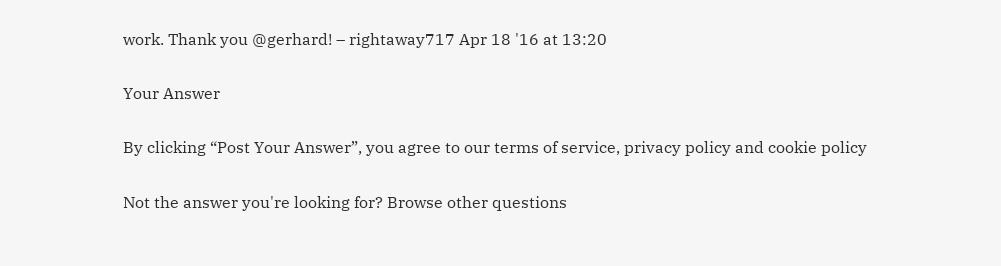work. Thank you @gerhard! – rightaway717 Apr 18 '16 at 13:20

Your Answer

By clicking “Post Your Answer”, you agree to our terms of service, privacy policy and cookie policy

Not the answer you're looking for? Browse other questions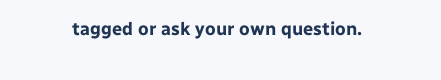tagged or ask your own question.